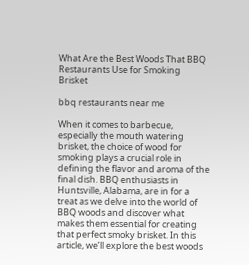What Are the Best Woods That BBQ Restaurants Use for Smoking Brisket

bbq restaurants near me

When it comes to barbecue, especially the mouth watering brisket, the choice of wood for smoking plays a crucial role in defining the flavor and aroma of the final dish. BBQ enthusiasts in Huntsville, Alabama, are in for a treat as we delve into the world of BBQ woods and discover what makes them essential for creating that perfect smoky brisket. In this article, we’ll explore the best woods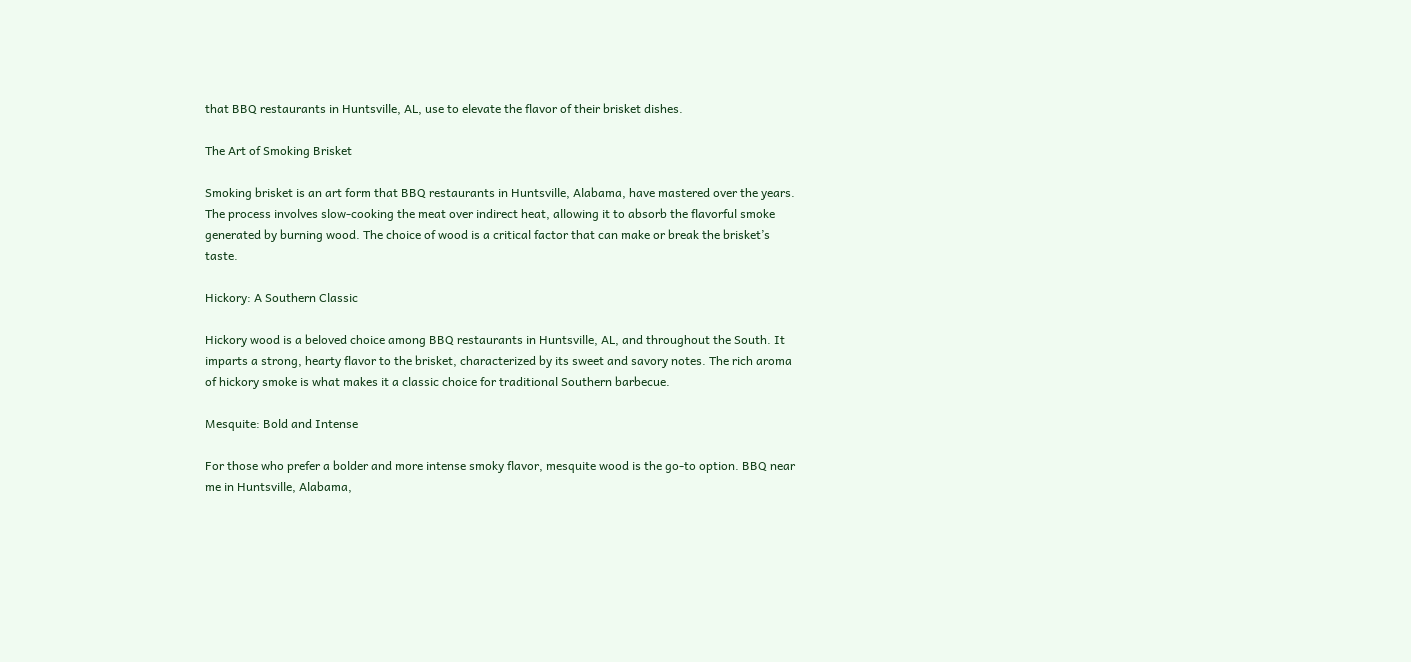that BBQ restaurants in Huntsville, AL, use to elevate the flavor of their brisket dishes.

The Art of Smoking Brisket

Smoking brisket is an art form that BBQ restaurants in Huntsville, Alabama, have mastered over the years. The process involves slow-cooking the meat over indirect heat, allowing it to absorb the flavorful smoke generated by burning wood. The choice of wood is a critical factor that can make or break the brisket’s taste.

Hickory: A Southern Classic

Hickory wood is a beloved choice among BBQ restaurants in Huntsville, AL, and throughout the South. It imparts a strong, hearty flavor to the brisket, characterized by its sweet and savory notes. The rich aroma of hickory smoke is what makes it a classic choice for traditional Southern barbecue.

Mesquite: Bold and Intense

For those who prefer a bolder and more intense smoky flavor, mesquite wood is the go-to option. BBQ near me in Huntsville, Alabama,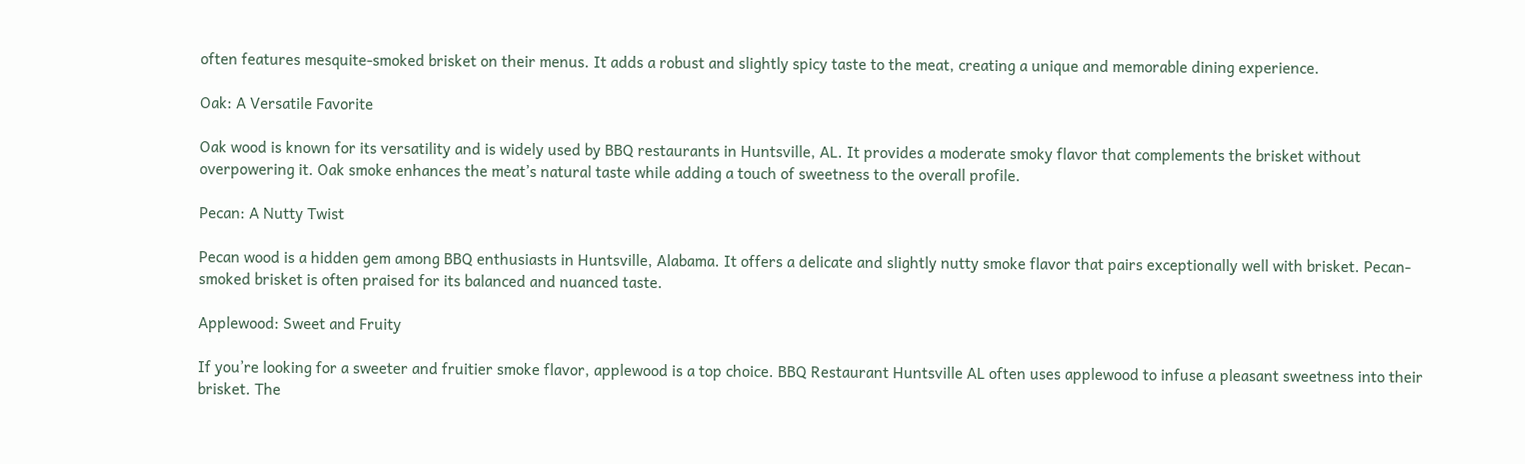often features mesquite-smoked brisket on their menus. It adds a robust and slightly spicy taste to the meat, creating a unique and memorable dining experience.

Oak: A Versatile Favorite

Oak wood is known for its versatility and is widely used by BBQ restaurants in Huntsville, AL. It provides a moderate smoky flavor that complements the brisket without overpowering it. Oak smoke enhances the meat’s natural taste while adding a touch of sweetness to the overall profile.

Pecan: A Nutty Twist

Pecan wood is a hidden gem among BBQ enthusiasts in Huntsville, Alabama. It offers a delicate and slightly nutty smoke flavor that pairs exceptionally well with brisket. Pecan-smoked brisket is often praised for its balanced and nuanced taste.

Applewood: Sweet and Fruity

If you’re looking for a sweeter and fruitier smoke flavor, applewood is a top choice. BBQ Restaurant Huntsville AL often uses applewood to infuse a pleasant sweetness into their brisket. The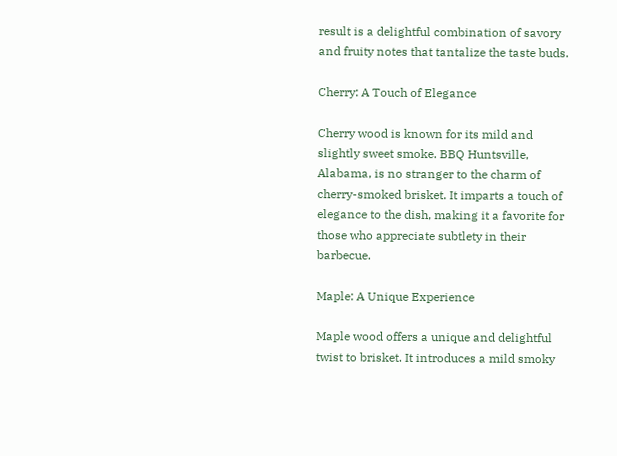result is a delightful combination of savory and fruity notes that tantalize the taste buds.

Cherry: A Touch of Elegance

Cherry wood is known for its mild and slightly sweet smoke. BBQ Huntsville, Alabama, is no stranger to the charm of cherry-smoked brisket. It imparts a touch of elegance to the dish, making it a favorite for those who appreciate subtlety in their barbecue.

Maple: A Unique Experience

Maple wood offers a unique and delightful twist to brisket. It introduces a mild smoky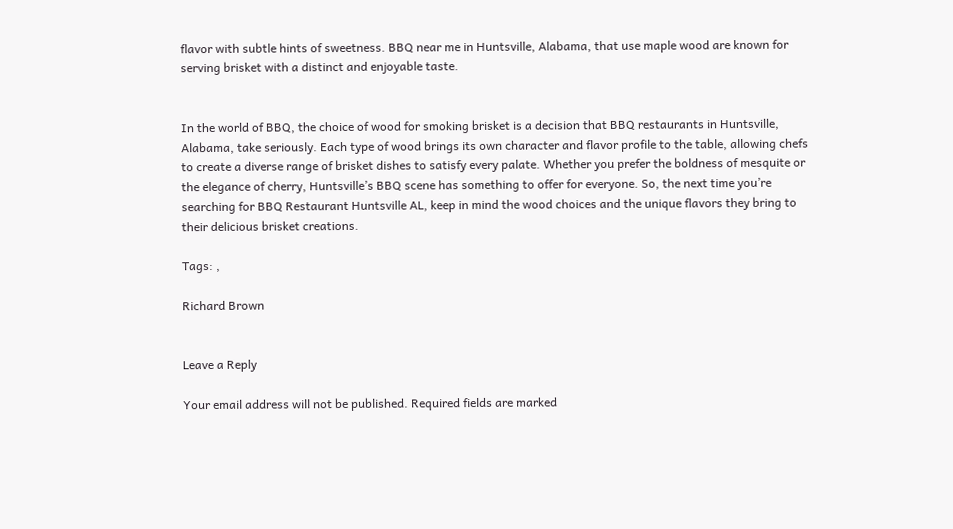flavor with subtle hints of sweetness. BBQ near me in Huntsville, Alabama, that use maple wood are known for serving brisket with a distinct and enjoyable taste.


In the world of BBQ, the choice of wood for smoking brisket is a decision that BBQ restaurants in Huntsville, Alabama, take seriously. Each type of wood brings its own character and flavor profile to the table, allowing chefs to create a diverse range of brisket dishes to satisfy every palate. Whether you prefer the boldness of mesquite or the elegance of cherry, Huntsville’s BBQ scene has something to offer for everyone. So, the next time you’re searching for BBQ Restaurant Huntsville AL, keep in mind the wood choices and the unique flavors they bring to their delicious brisket creations.

Tags: ,

Richard Brown


Leave a Reply

Your email address will not be published. Required fields are marked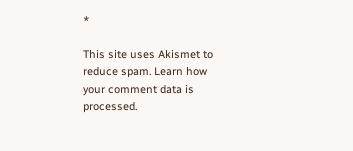*

This site uses Akismet to reduce spam. Learn how your comment data is processed.